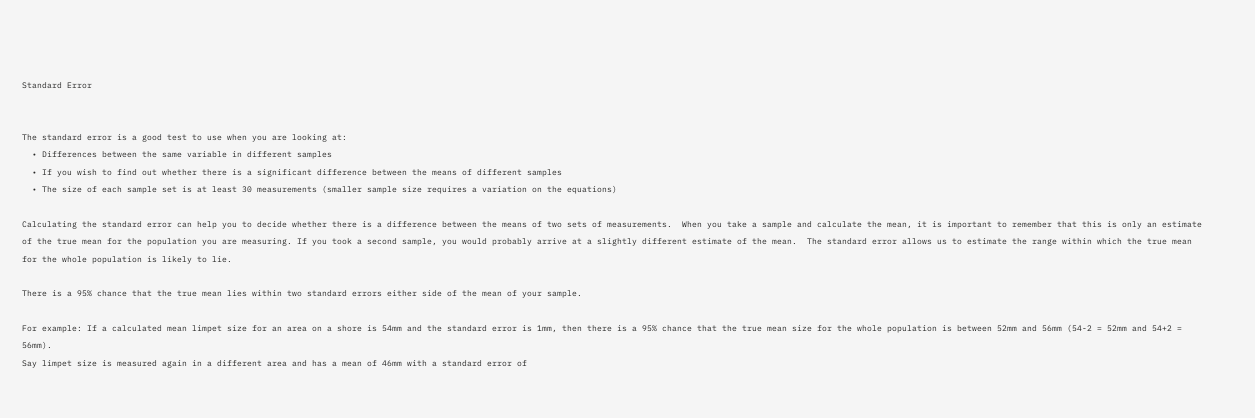Standard Error


The standard error is a good test to use when you are looking at:
  • Differences between the same variable in different samples
  • If you wish to find out whether there is a significant difference between the means of different samples
  • The size of each sample set is at least 30 measurements (smaller sample size requires a variation on the equations)

Calculating the standard error can help you to decide whether there is a difference between the means of two sets of measurements.  When you take a sample and calculate the mean, it is important to remember that this is only an estimate of the true mean for the population you are measuring. If you took a second sample, you would probably arrive at a slightly different estimate of the mean.  The standard error allows us to estimate the range within which the true mean for the whole population is likely to lie.

There is a 95% chance that the true mean lies within two standard errors either side of the mean of your sample.

For example: If a calculated mean limpet size for an area on a shore is 54mm and the standard error is 1mm, then there is a 95% chance that the true mean size for the whole population is between 52mm and 56mm (54-2 = 52mm and 54+2 = 56mm).
Say limpet size is measured again in a different area and has a mean of 46mm with a standard error of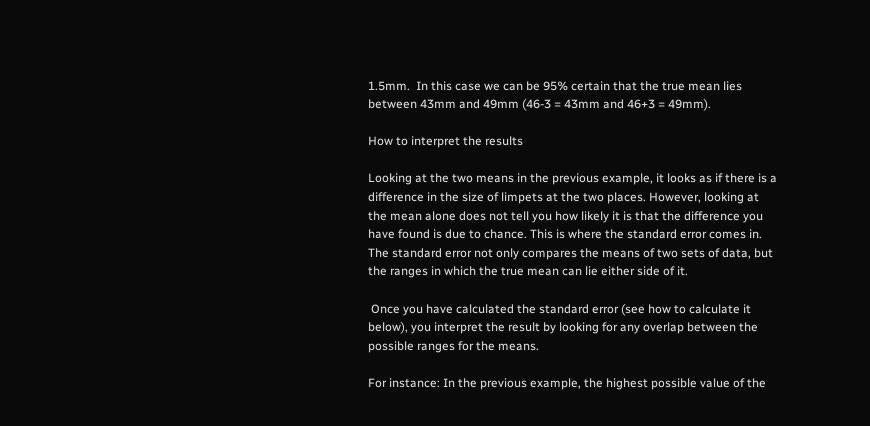1.5mm.  In this case we can be 95% certain that the true mean lies between 43mm and 49mm (46-3 = 43mm and 46+3 = 49mm).

How to interpret the results

Looking at the two means in the previous example, it looks as if there is a difference in the size of limpets at the two places. However, looking at the mean alone does not tell you how likely it is that the difference you have found is due to chance. This is where the standard error comes in. The standard error not only compares the means of two sets of data, but the ranges in which the true mean can lie either side of it.

 Once you have calculated the standard error (see how to calculate it below), you interpret the result by looking for any overlap between the possible ranges for the means.

For instance: In the previous example, the highest possible value of the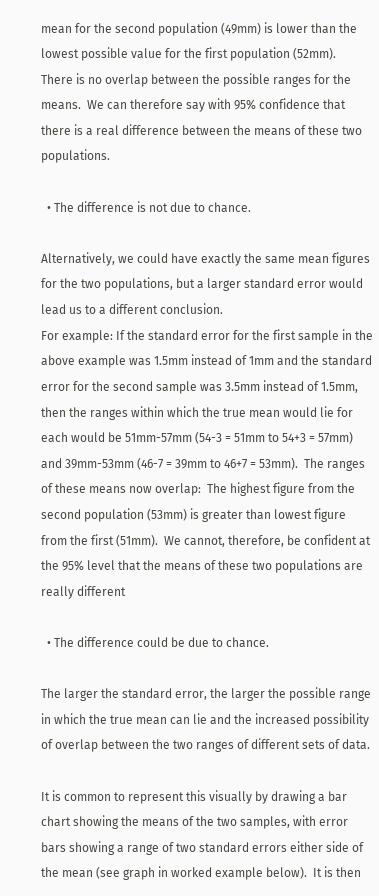mean for the second population (49mm) is lower than the lowest possible value for the first population (52mm).   There is no overlap between the possible ranges for the means.  We can therefore say with 95% confidence that there is a real difference between the means of these two populations.

  • The difference is not due to chance.

Alternatively, we could have exactly the same mean figures for the two populations, but a larger standard error would lead us to a different conclusion.
For example: If the standard error for the first sample in the above example was 1.5mm instead of 1mm and the standard error for the second sample was 3.5mm instead of 1.5mm, then the ranges within which the true mean would lie for each would be 51mm-57mm (54-3 = 51mm to 54+3 = 57mm) and 39mm-53mm (46-7 = 39mm to 46+7 = 53mm).  The ranges of these means now overlap:  The highest figure from the second population (53mm) is greater than lowest figure from the first (51mm).  We cannot, therefore, be confident at the 95% level that the means of these two populations are really different

  • The difference could be due to chance.

The larger the standard error, the larger the possible range in which the true mean can lie and the increased possibility of overlap between the two ranges of different sets of data.

It is common to represent this visually by drawing a bar chart showing the means of the two samples, with error bars showing a range of two standard errors either side of the mean (see graph in worked example below).  It is then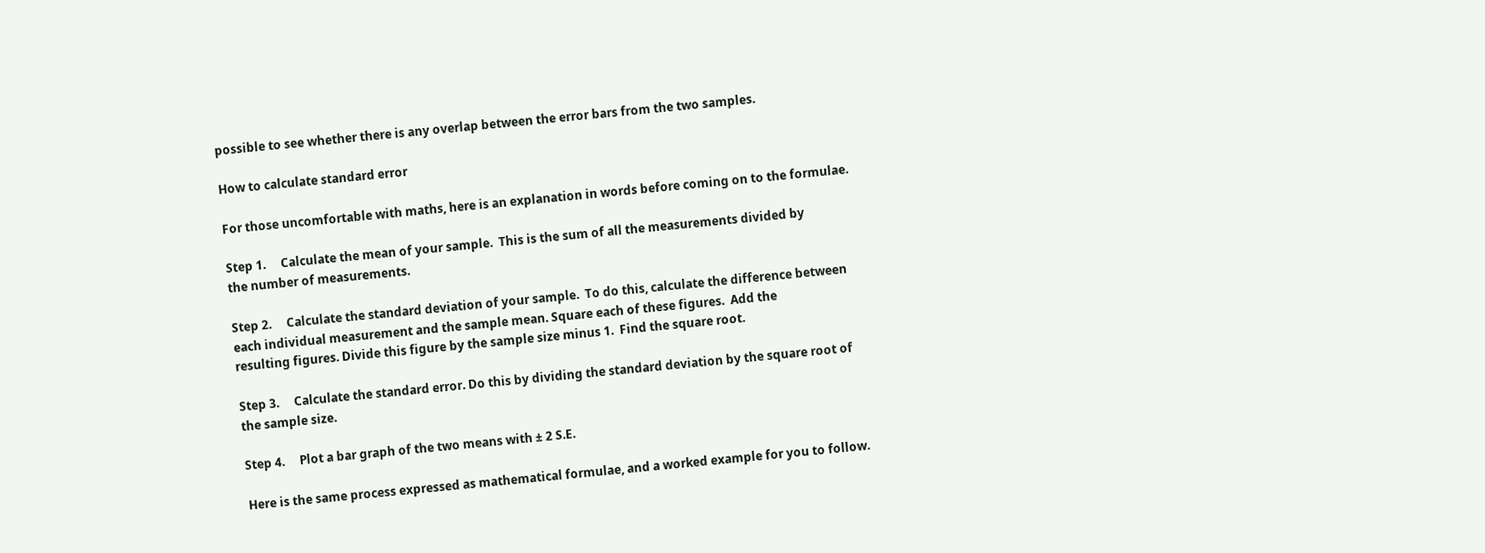possible to see whether there is any overlap between the error bars from the two samples.

How to calculate standard error

For those uncomfortable with maths, here is an explanation in words before coming on to the formulae.

Step 1.     Calculate the mean of your sample.  This is the sum of all the measurements divided by
the number of measurements.

Step 2.     Calculate the standard deviation of your sample.  To do this, calculate the difference between
each individual measurement and the sample mean. Square each of these figures.  Add the
resulting figures. Divide this figure by the sample size minus 1.  Find the square root.

Step 3.     Calculate the standard error. Do this by dividing the standard deviation by the square root of
the sample size.

Step 4.     Plot a bar graph of the two means with ± 2 S.E.

Here is the same process expressed as mathematical formulae, and a worked example for you to follow.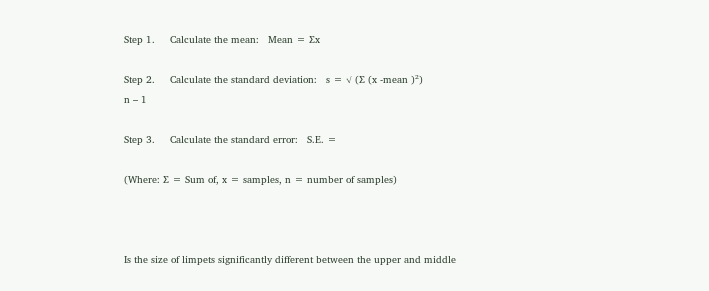Step 1.     Calculate the mean:   Mean = ∑x

Step 2.     Calculate the standard deviation:   s = √ (∑ (x -mean )²)
n – 1

Step 3.     Calculate the standard error:   S.E. =

(Where: ∑ = Sum of, x = samples, n = number of samples)



Is the size of limpets significantly different between the upper and middle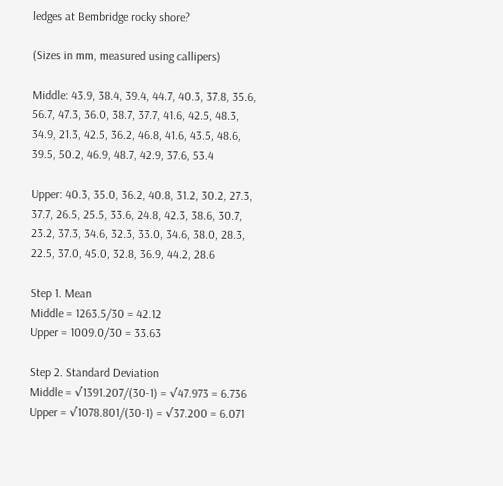ledges at Bembridge rocky shore?

(Sizes in mm, measured using callipers)

Middle: 43.9, 38.4, 39.4, 44.7, 40.3, 37.8, 35.6, 56.7, 47.3, 36.0, 38.7, 37.7, 41.6, 42.5, 48.3, 34.9, 21.3, 42.5, 36.2, 46.8, 41.6, 43.5, 48.6, 39.5, 50.2, 46.9, 48.7, 42.9, 37.6, 53.4

Upper: 40.3, 35.0, 36.2, 40.8, 31.2, 30.2, 27.3, 37.7, 26.5, 25.5, 33.6, 24.8, 42.3, 38.6, 30.7, 23.2, 37.3, 34.6, 32.3, 33.0, 34.6, 38.0, 28.3, 22.5, 37.0, 45.0, 32.8, 36.9, 44.2, 28.6

Step 1. Mean
Middle = 1263.5/30 = 42.12
Upper = 1009.0/30 = 33.63

Step 2. Standard Deviation
Middle = √1391.207/(30-1) = √47.973 = 6.736
Upper = √1078.801/(30-1) = √37.200 = 6.071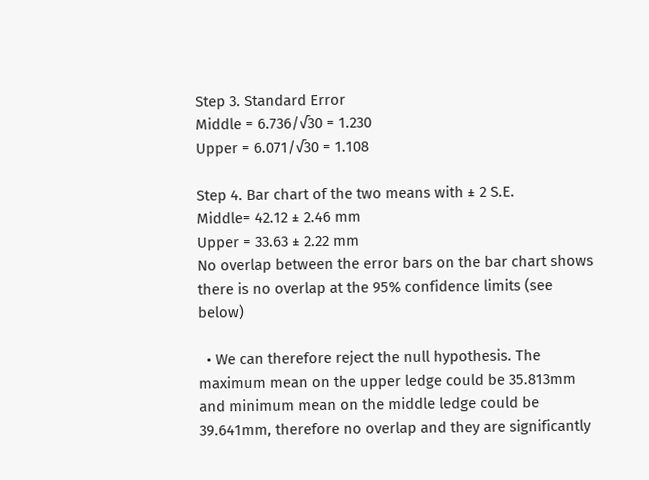Step 3. Standard Error
Middle = 6.736/√30 = 1.230
Upper = 6.071/√30 = 1.108

Step 4. Bar chart of the two means with ± 2 S.E.
Middle= 42.12 ± 2.46 mm
Upper = 33.63 ± 2.22 mm
No overlap between the error bars on the bar chart shows there is no overlap at the 95% confidence limits (see below)

  • We can therefore reject the null hypothesis. The maximum mean on the upper ledge could be 35.813mm and minimum mean on the middle ledge could be 39.641mm, therefore no overlap and they are significantly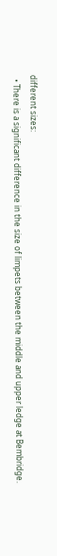different sizes:
  • There is a significant difference in the size of limpets between the middle and upper ledge at Bembridge.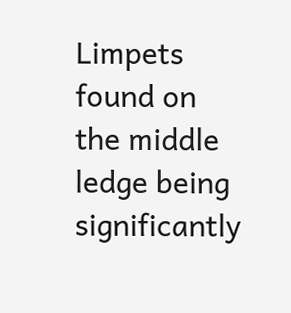Limpets found on the middle ledge being significantly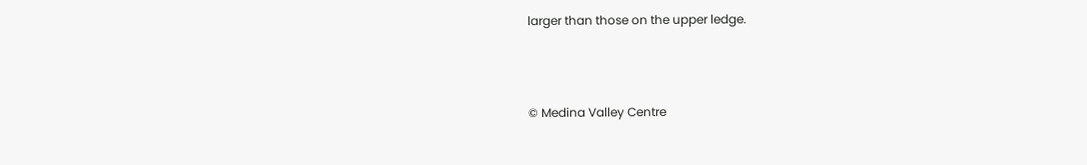larger than those on the upper ledge.



© Medina Valley Centre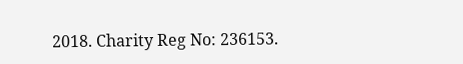2018. Charity Reg No: 236153.